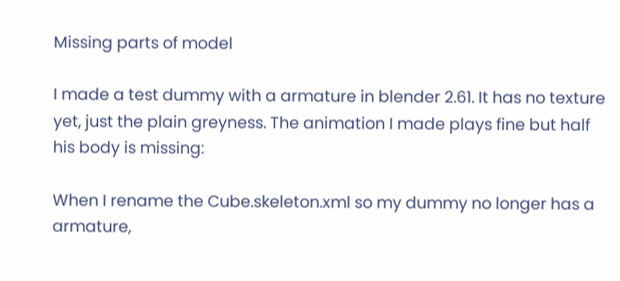Missing parts of model

I made a test dummy with a armature in blender 2.61. It has no texture yet, just the plain greyness. The animation I made plays fine but half his body is missing:

When I rename the Cube.skeleton.xml so my dummy no longer has a armature,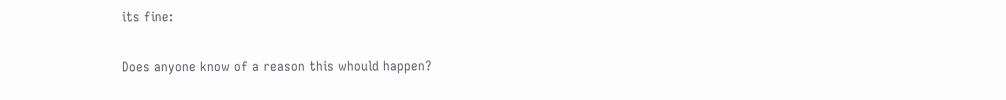its fine:

Does anyone know of a reason this whould happen?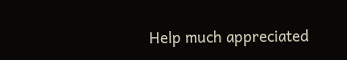Help much appreciated